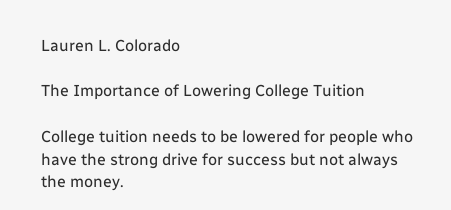Lauren L. Colorado

The Importance of Lowering College Tuition

College tuition needs to be lowered for people who have the strong drive for success but not always the money.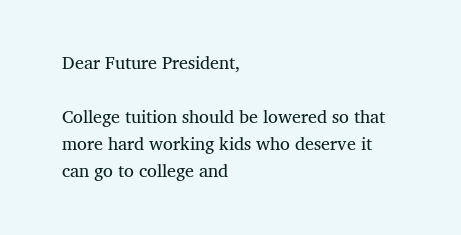Dear Future President,

College tuition should be lowered so that more hard working kids who deserve it can go to college and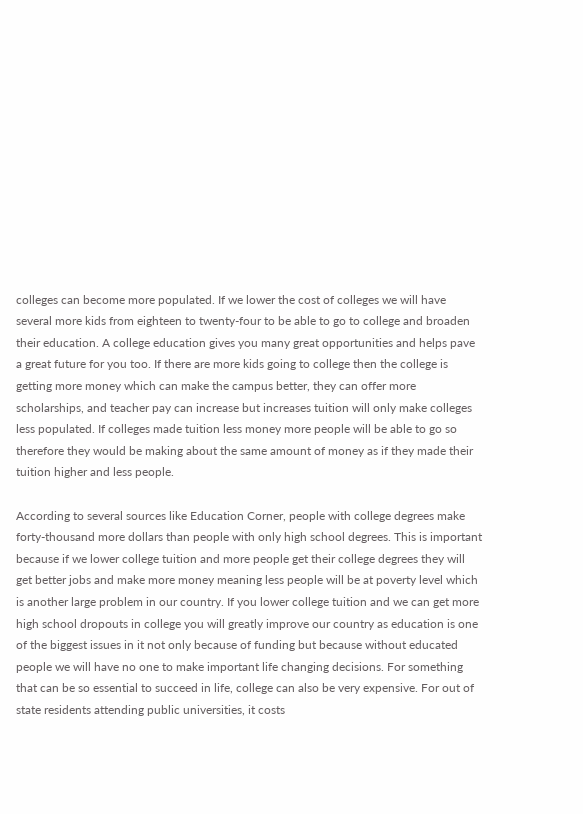colleges can become more populated. If we lower the cost of colleges we will have several more kids from eighteen to twenty-four to be able to go to college and broaden their education. A college education gives you many great opportunities and helps pave a great future for you too. If there are more kids going to college then the college is getting more money which can make the campus better, they can offer more scholarships, and teacher pay can increase but increases tuition will only make colleges less populated. If colleges made tuition less money more people will be able to go so therefore they would be making about the same amount of money as if they made their tuition higher and less people.

According to several sources like Education Corner, people with college degrees make forty-thousand more dollars than people with only high school degrees. This is important because if we lower college tuition and more people get their college degrees they will get better jobs and make more money meaning less people will be at poverty level which is another large problem in our country. If you lower college tuition and we can get more high school dropouts in college you will greatly improve our country as education is one of the biggest issues in it not only because of funding but because without educated people we will have no one to make important life changing decisions. For something that can be so essential to succeed in life, college can also be very expensive. For out of state residents attending public universities, it costs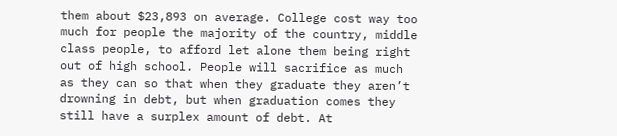them about $23,893 on average. College cost way too much for people the majority of the country, middle class people, to afford let alone them being right out of high school. People will sacrifice as much as they can so that when they graduate they aren’t drowning in debt, but when graduation comes they still have a surplex amount of debt. At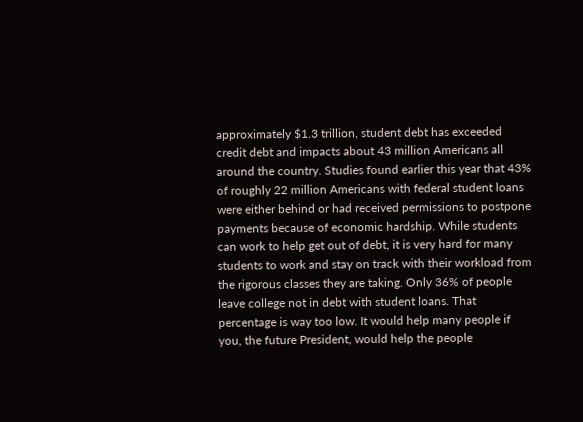approximately $1.3 trillion, student debt has exceeded credit debt and impacts about 43 million Americans all around the country. Studies found earlier this year that 43% of roughly 22 million Americans with federal student loans were either behind or had received permissions to postpone payments because of economic hardship. While students can work to help get out of debt, it is very hard for many students to work and stay on track with their workload from the rigorous classes they are taking. Only 36% of people leave college not in debt with student loans. That percentage is way too low. It would help many people if you, the future President, would help the people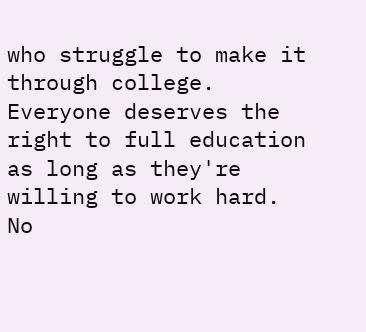who struggle to make it through college. Everyone deserves the right to full education as long as they're willing to work hard. No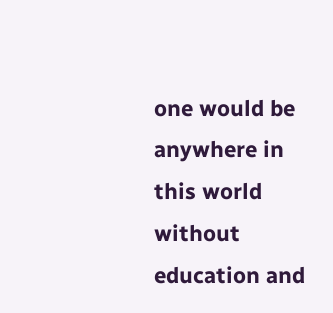one would be anywhere in this world without education and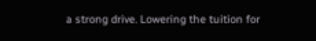a strong drive. Lowering the tuition for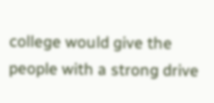college would give the people with a strong drive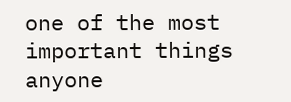one of the most important things anyone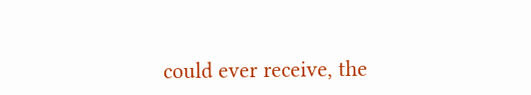could ever receive, the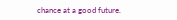chance at a good future.